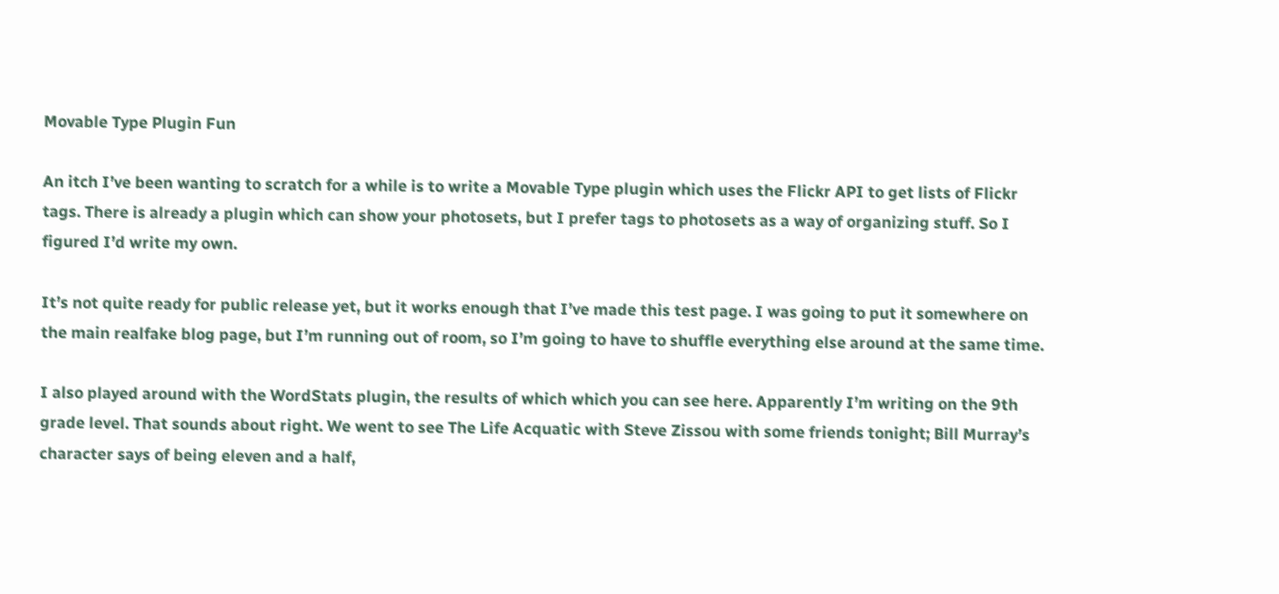Movable Type Plugin Fun

An itch I’ve been wanting to scratch for a while is to write a Movable Type plugin which uses the Flickr API to get lists of Flickr tags. There is already a plugin which can show your photosets, but I prefer tags to photosets as a way of organizing stuff. So I figured I’d write my own.

It’s not quite ready for public release yet, but it works enough that I’ve made this test page. I was going to put it somewhere on the main realfake blog page, but I’m running out of room, so I’m going to have to shuffle everything else around at the same time.

I also played around with the WordStats plugin, the results of which which you can see here. Apparently I’m writing on the 9th grade level. That sounds about right. We went to see The Life Acquatic with Steve Zissou with some friends tonight; Bill Murray’s character says of being eleven and a half,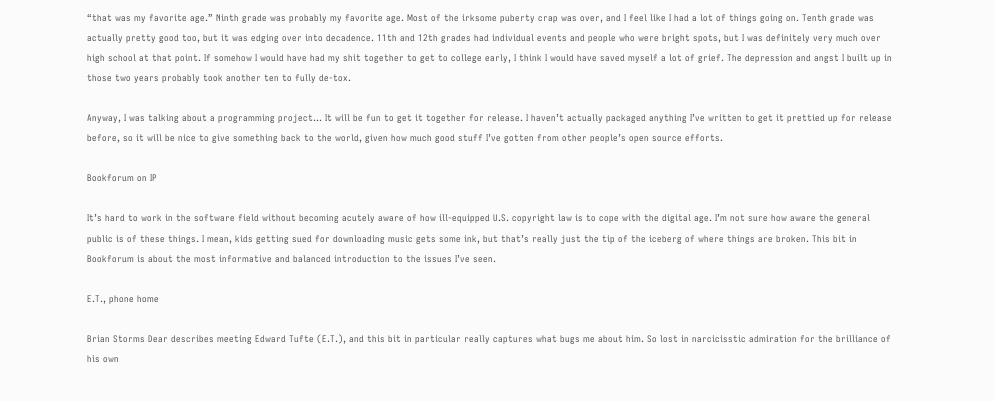“that was my favorite age.” Ninth grade was probably my favorite age. Most of the irksome puberty crap was over, and I feel like I had a lot of things going on. Tenth grade was actually pretty good too, but it was edging over into decadence. 11th and 12th grades had individual events and people who were bright spots, but I was definitely very much over high school at that point. If somehow I would have had my shit together to get to college early, I think I would have saved myself a lot of grief. The depression and angst I built up in those two years probably took another ten to fully de-tox.

Anyway, I was talking about a programming project… It will be fun to get it together for release. I haven’t actually packaged anything I’ve written to get it prettied up for release before, so it will be nice to give something back to the world, given how much good stuff I’ve gotten from other people’s open source efforts.

Bookforum on IP

It’s hard to work in the software field without becoming acutely aware of how ill-equipped U.S. copyright law is to cope with the digital age. I’m not sure how aware the general public is of these things. I mean, kids getting sued for downloading music gets some ink, but that’s really just the tip of the iceberg of where things are broken. This bit in Bookforum is about the most informative and balanced introduction to the issues I’ve seen.

E.T., phone home

Brian Storms Dear describes meeting Edward Tufte (E.T.), and this bit in particular really captures what bugs me about him. So lost in narcicisstic admiration for the brilliance of his own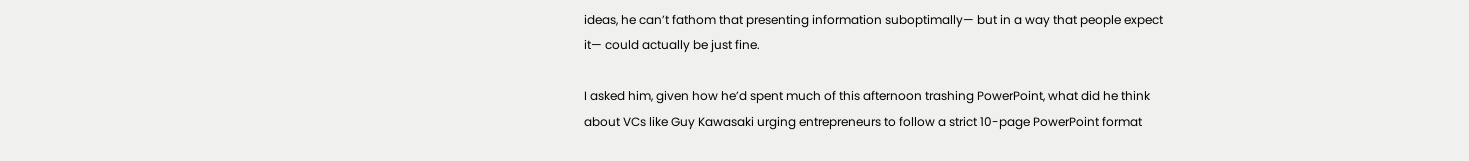ideas, he can’t fathom that presenting information suboptimally— but in a way that people expect it— could actually be just fine.

I asked him, given how he’d spent much of this afternoon trashing PowerPoint, what did he think about VCs like Guy Kawasaki urging entrepreneurs to follow a strict 10-page PowerPoint format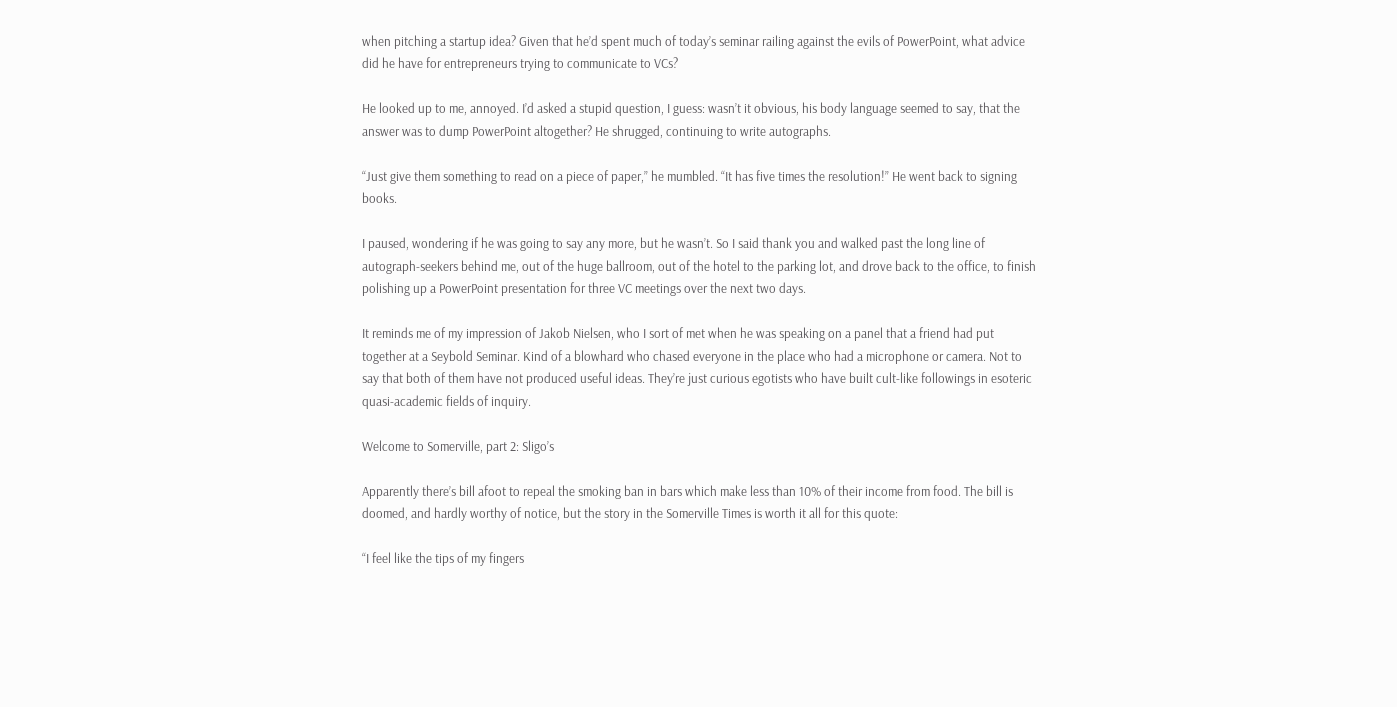when pitching a startup idea? Given that he’d spent much of today’s seminar railing against the evils of PowerPoint, what advice did he have for entrepreneurs trying to communicate to VCs?

He looked up to me, annoyed. I’d asked a stupid question, I guess: wasn’t it obvious, his body language seemed to say, that the answer was to dump PowerPoint altogether? He shrugged, continuing to write autographs.

“Just give them something to read on a piece of paper,” he mumbled. “It has five times the resolution!” He went back to signing books.

I paused, wondering if he was going to say any more, but he wasn’t. So I said thank you and walked past the long line of autograph-seekers behind me, out of the huge ballroom, out of the hotel to the parking lot, and drove back to the office, to finish polishing up a PowerPoint presentation for three VC meetings over the next two days.

It reminds me of my impression of Jakob Nielsen, who I sort of met when he was speaking on a panel that a friend had put together at a Seybold Seminar. Kind of a blowhard who chased everyone in the place who had a microphone or camera. Not to say that both of them have not produced useful ideas. They’re just curious egotists who have built cult-like followings in esoteric quasi-academic fields of inquiry.

Welcome to Somerville, part 2: Sligo’s

Apparently there’s bill afoot to repeal the smoking ban in bars which make less than 10% of their income from food. The bill is doomed, and hardly worthy of notice, but the story in the Somerville Times is worth it all for this quote:

“I feel like the tips of my fingers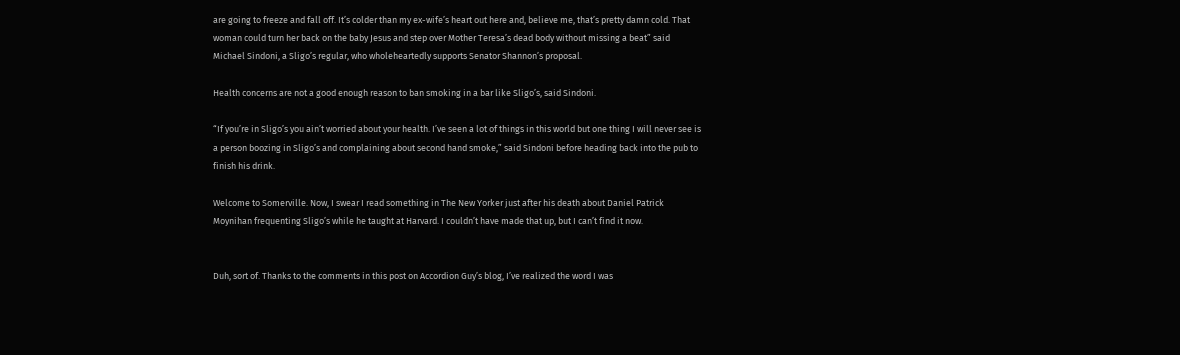are going to freeze and fall off. It’s colder than my ex-wife’s heart out here and, believe me, that’s pretty damn cold. That woman could turn her back on the baby Jesus and step over Mother Teresa’s dead body without missing a beat” said Michael Sindoni, a Sligo’s regular, who wholeheartedly supports Senator Shannon’s proposal.

Health concerns are not a good enough reason to ban smoking in a bar like Sligo’s, said Sindoni.

“If you’re in Sligo’s you ain’t worried about your health. I’ve seen a lot of things in this world but one thing I will never see is a person boozing in Sligo’s and complaining about second hand smoke,” said Sindoni before heading back into the pub to finish his drink.

Welcome to Somerville. Now, I swear I read something in The New Yorker just after his death about Daniel Patrick Moynihan frequenting Sligo’s while he taught at Harvard. I couldn’t have made that up, but I can’t find it now.


Duh, sort of. Thanks to the comments in this post on Accordion Guy’s blog, I’ve realized the word I was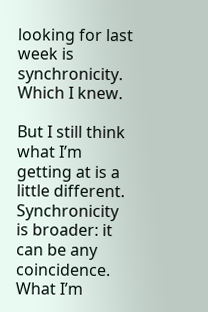looking for last week is synchronicity. Which I knew.

But I still think what I’m getting at is a little different. Synchronicity is broader: it can be any coincidence. What I’m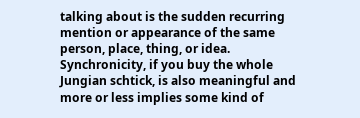talking about is the sudden recurring mention or appearance of the same person, place, thing, or idea. Synchronicity, if you buy the whole Jungian schtick, is also meaningful and more or less implies some kind of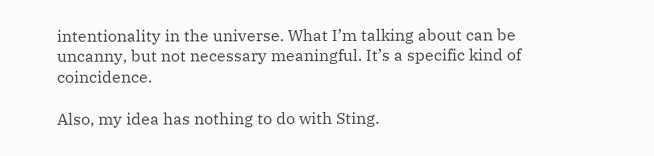intentionality in the universe. What I’m talking about can be uncanny, but not necessary meaningful. It’s a specific kind of coincidence.

Also, my idea has nothing to do with Sting.